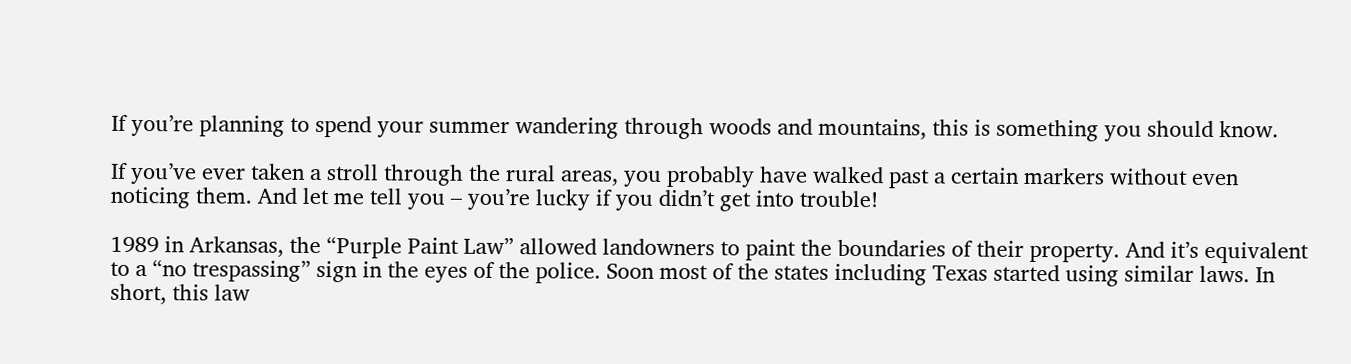If you’re planning to spend your summer wandering through woods and mountains, this is something you should know.

If you’ve ever taken a stroll through the rural areas, you probably have walked past a certain markers without even noticing them. And let me tell you – you’re lucky if you didn’t get into trouble!

1989 in Arkansas, the “Purple Paint Law” allowed landowners to paint the boundaries of their property. And it’s equivalent to a “no trespassing” sign in the eyes of the police. Soon most of the states including Texas started using similar laws. In short, this law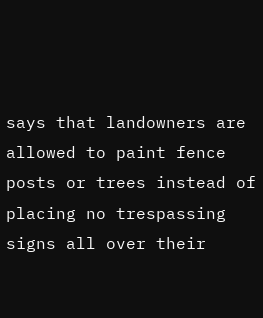says that landowners are allowed to paint fence posts or trees instead of placing no trespassing signs all over their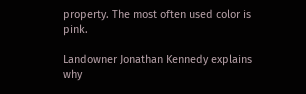property. The most often used color is pink.

Landowner Jonathan Kennedy explains why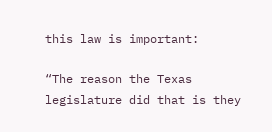this law is important:

“The reason the Texas legislature did that is they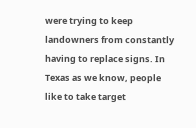were trying to keep landowners from constantly having to replace signs. In Texas as we know, people like to take target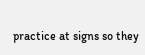practice at signs so they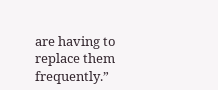are having to replace them frequently.”